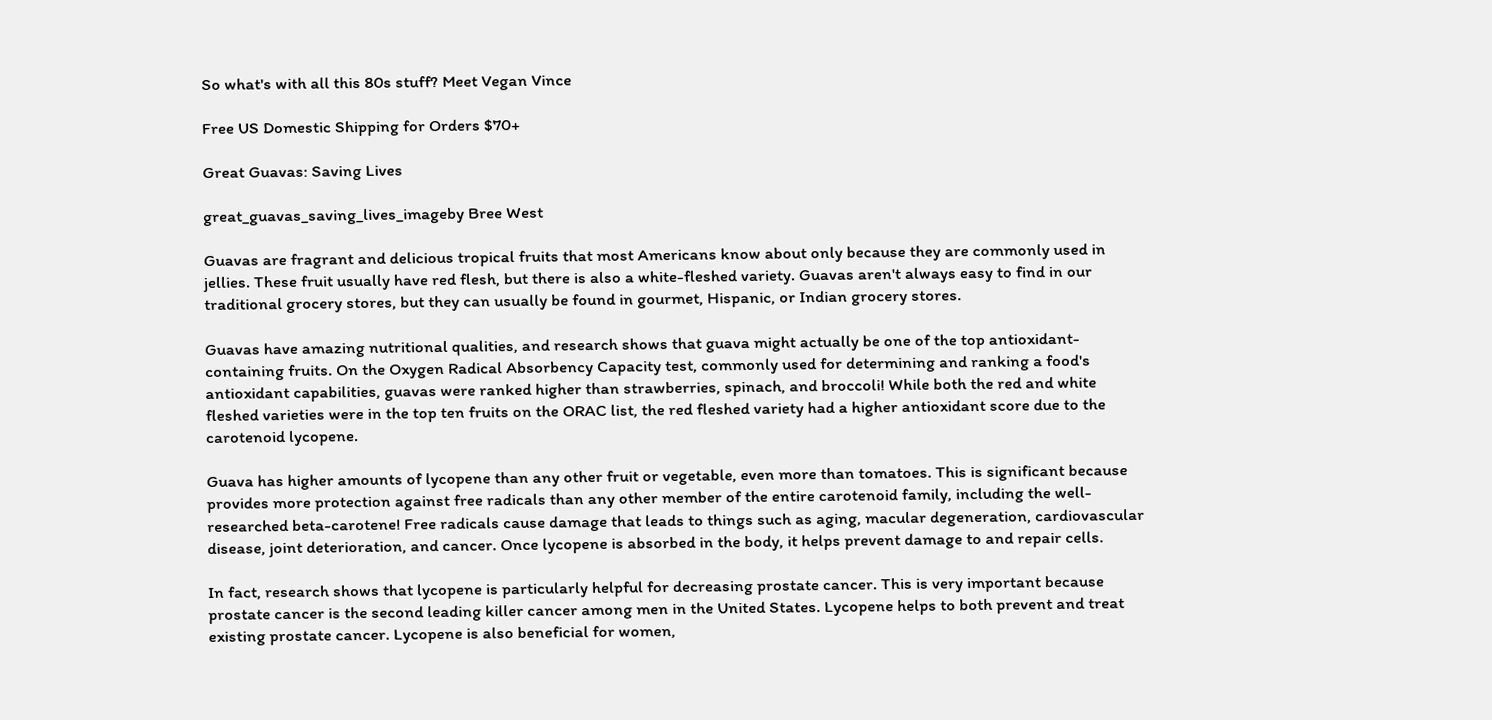So what's with all this 80s stuff? Meet Vegan Vince

Free US Domestic Shipping for Orders $70+

Great Guavas: Saving Lives

great_guavas_saving_lives_imageby Bree West

Guavas are fragrant and delicious tropical fruits that most Americans know about only because they are commonly used in jellies. These fruit usually have red flesh, but there is also a white-fleshed variety. Guavas aren't always easy to find in our traditional grocery stores, but they can usually be found in gourmet, Hispanic, or Indian grocery stores.

Guavas have amazing nutritional qualities, and research shows that guava might actually be one of the top antioxidant-containing fruits. On the Oxygen Radical Absorbency Capacity test, commonly used for determining and ranking a food's antioxidant capabilities, guavas were ranked higher than strawberries, spinach, and broccoli! While both the red and white fleshed varieties were in the top ten fruits on the ORAC list, the red fleshed variety had a higher antioxidant score due to the carotenoid lycopene.

Guava has higher amounts of lycopene than any other fruit or vegetable, even more than tomatoes. This is significant because provides more protection against free radicals than any other member of the entire carotenoid family, including the well-researched beta-carotene! Free radicals cause damage that leads to things such as aging, macular degeneration, cardiovascular disease, joint deterioration, and cancer. Once lycopene is absorbed in the body, it helps prevent damage to and repair cells.

In fact, research shows that lycopene is particularly helpful for decreasing prostate cancer. This is very important because prostate cancer is the second leading killer cancer among men in the United States. Lycopene helps to both prevent and treat existing prostate cancer. Lycopene is also beneficial for women,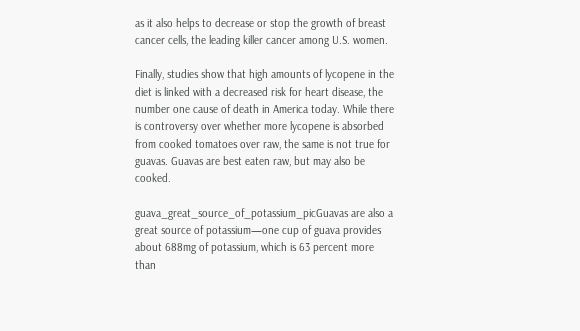as it also helps to decrease or stop the growth of breast cancer cells, the leading killer cancer among U.S. women.

Finally, studies show that high amounts of lycopene in the diet is linked with a decreased risk for heart disease, the number one cause of death in America today. While there is controversy over whether more lycopene is absorbed from cooked tomatoes over raw, the same is not true for guavas. Guavas are best eaten raw, but may also be cooked.

guava_great_source_of_potassium_picGuavas are also a great source of potassium—one cup of guava provides about 688mg of potassium, which is 63 percent more than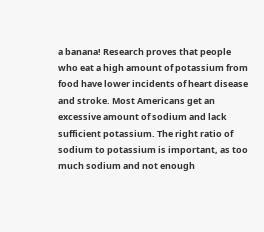a banana! Research proves that people who eat a high amount of potassium from food have lower incidents of heart disease and stroke. Most Americans get an excessive amount of sodium and lack sufficient potassium. The right ratio of sodium to potassium is important, as too much sodium and not enough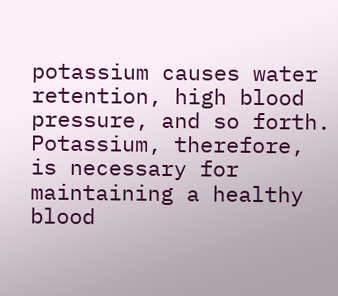potassium causes water retention, high blood pressure, and so forth. Potassium, therefore, is necessary for maintaining a healthy blood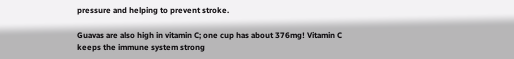pressure and helping to prevent stroke.

Guavas are also high in vitamin C; one cup has about 376mg! Vitamin C keeps the immune system strong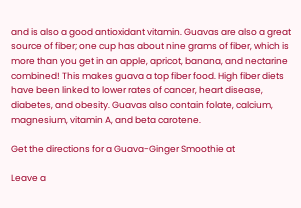and is also a good antioxidant vitamin. Guavas are also a great source of fiber; one cup has about nine grams of fiber, which is more than you get in an apple, apricot, banana, and nectarine combined! This makes guava a top fiber food. High fiber diets have been linked to lower rates of cancer, heart disease, diabetes, and obesity. Guavas also contain folate, calcium, magnesium, vitamin A, and beta carotene.

Get the directions for a Guava-Ginger Smoothie at

Leave a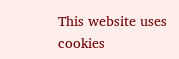This website uses cookies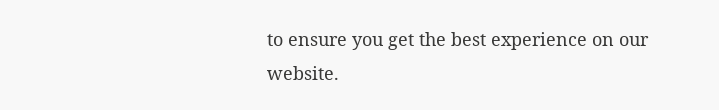to ensure you get the best experience on our website.